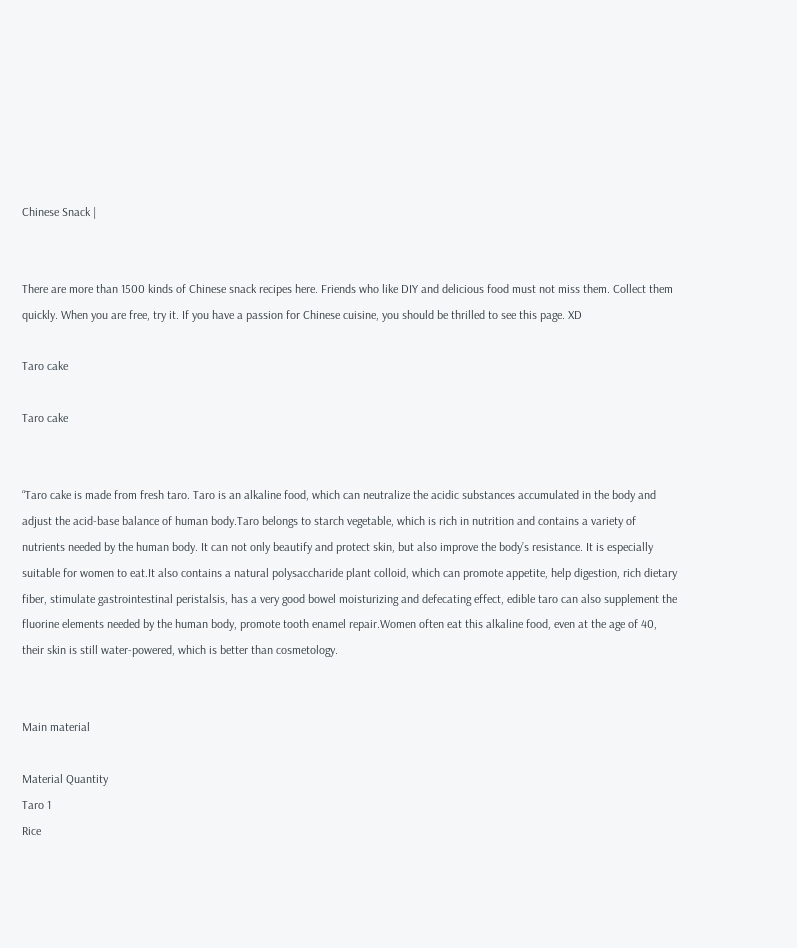Chinese Snack |


There are more than 1500 kinds of Chinese snack recipes here. Friends who like DIY and delicious food must not miss them. Collect them quickly. When you are free, try it. If you have a passion for Chinese cuisine, you should be thrilled to see this page. XD

Taro cake

Taro cake


“Taro cake is made from fresh taro. Taro is an alkaline food, which can neutralize the acidic substances accumulated in the body and adjust the acid-base balance of human body.Taro belongs to starch vegetable, which is rich in nutrition and contains a variety of nutrients needed by the human body. It can not only beautify and protect skin, but also improve the body’s resistance. It is especially suitable for women to eat.It also contains a natural polysaccharide plant colloid, which can promote appetite, help digestion, rich dietary fiber, stimulate gastrointestinal peristalsis, has a very good bowel moisturizing and defecating effect, edible taro can also supplement the fluorine elements needed by the human body, promote tooth enamel repair.Women often eat this alkaline food, even at the age of 40, their skin is still water-powered, which is better than cosmetology.


Main material

Material Quantity
Taro 1
Rice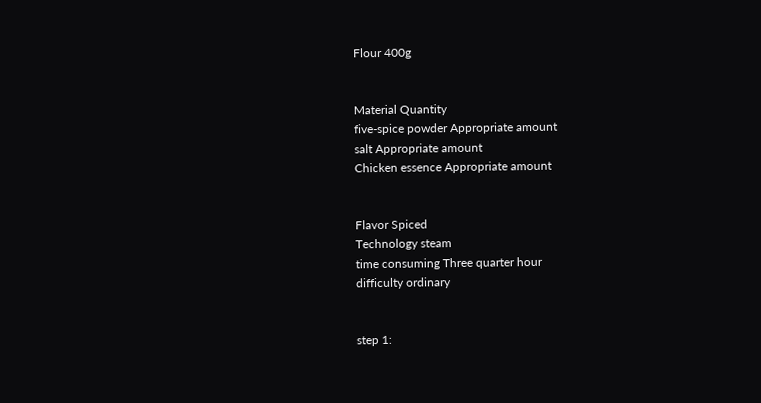Flour 400g


Material Quantity
five-spice powder Appropriate amount
salt Appropriate amount
Chicken essence Appropriate amount


Flavor Spiced
Technology steam
time consuming Three quarter hour
difficulty ordinary


step 1: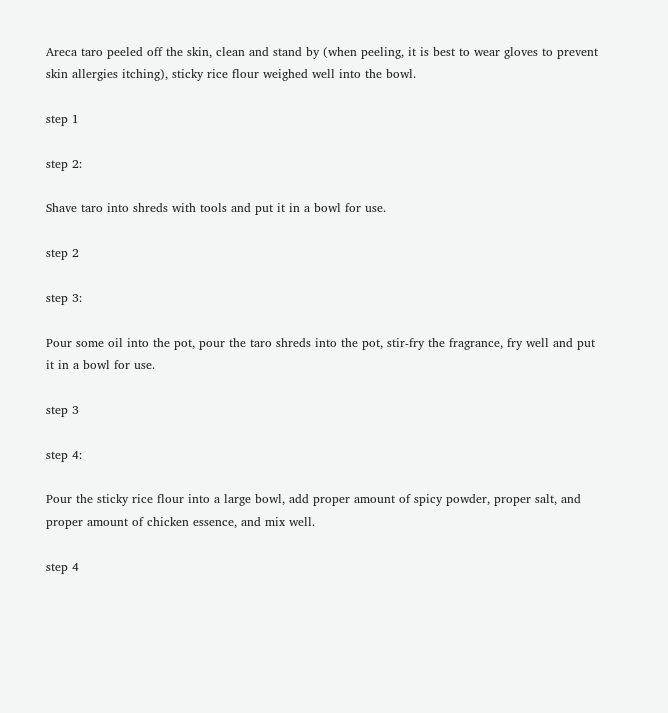Areca taro peeled off the skin, clean and stand by (when peeling, it is best to wear gloves to prevent skin allergies itching), sticky rice flour weighed well into the bowl.

step 1

step 2:

Shave taro into shreds with tools and put it in a bowl for use.

step 2

step 3:

Pour some oil into the pot, pour the taro shreds into the pot, stir-fry the fragrance, fry well and put it in a bowl for use.

step 3

step 4:

Pour the sticky rice flour into a large bowl, add proper amount of spicy powder, proper salt, and proper amount of chicken essence, and mix well.

step 4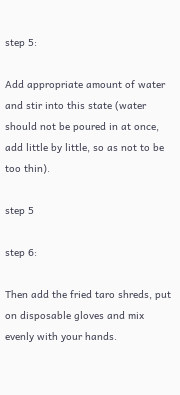step 5:

Add appropriate amount of water and stir into this state (water should not be poured in at once, add little by little, so as not to be too thin).

step 5

step 6:

Then add the fried taro shreds, put on disposable gloves and mix evenly with your hands.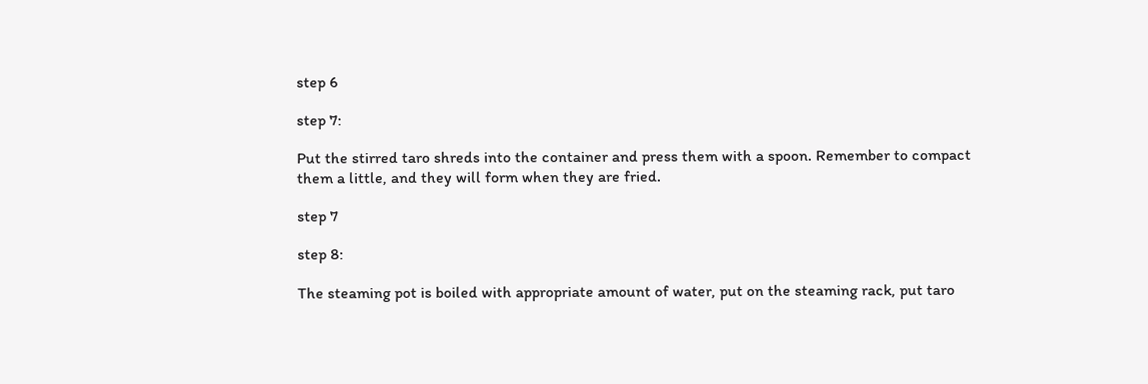step 6

step 7:

Put the stirred taro shreds into the container and press them with a spoon. Remember to compact them a little, and they will form when they are fried.

step 7

step 8:

The steaming pot is boiled with appropriate amount of water, put on the steaming rack, put taro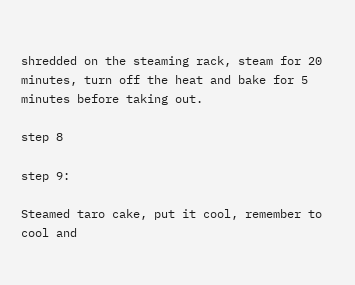shredded on the steaming rack, steam for 20 minutes, turn off the heat and bake for 5 minutes before taking out.

step 8

step 9:

Steamed taro cake, put it cool, remember to cool and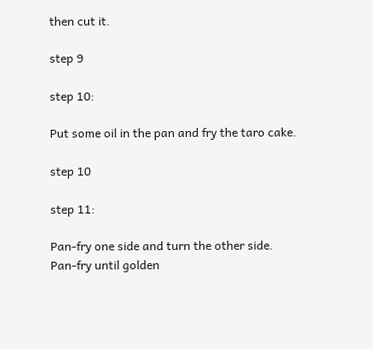then cut it.

step 9

step 10:

Put some oil in the pan and fry the taro cake.

step 10

step 11:

Pan-fry one side and turn the other side. Pan-fry until golden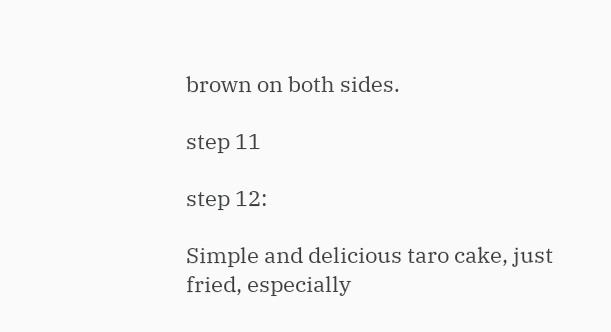brown on both sides.

step 11

step 12:

Simple and delicious taro cake, just fried, especially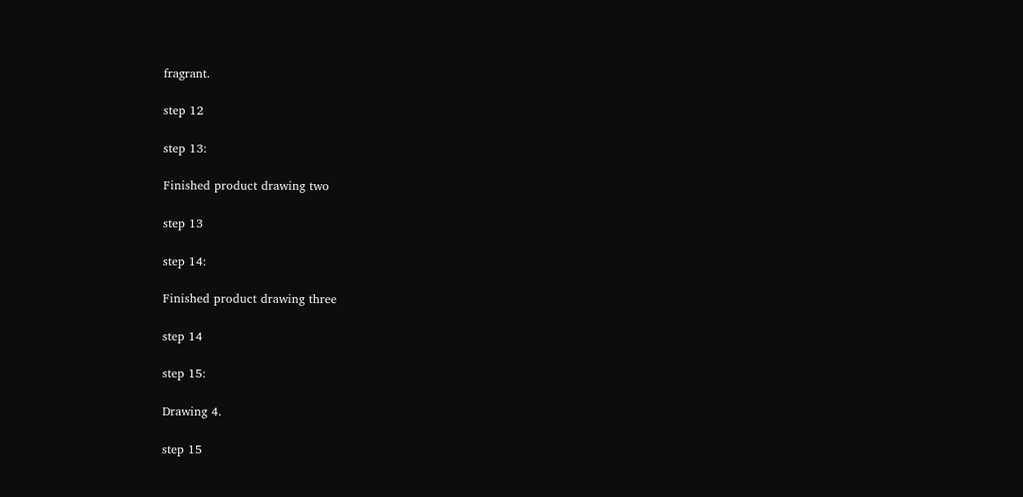fragrant.

step 12

step 13:

Finished product drawing two

step 13

step 14:

Finished product drawing three

step 14

step 15:

Drawing 4.

step 15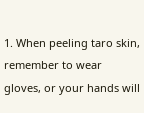1. When peeling taro skin, remember to wear gloves, or your hands will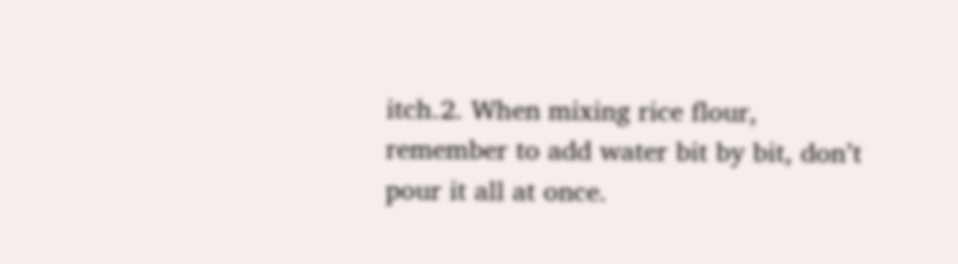itch.2. When mixing rice flour, remember to add water bit by bit, don’t pour it all at once.